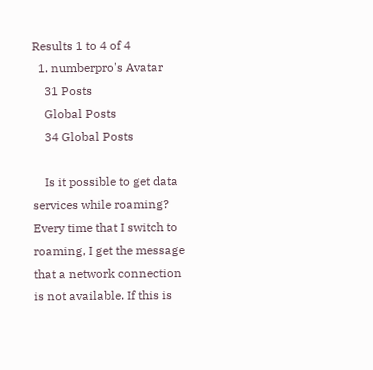Results 1 to 4 of 4
  1. numberpro's Avatar
    31 Posts
    Global Posts
    34 Global Posts

    Is it possible to get data services while roaming? Every time that I switch to roaming, I get the message that a network connection is not available. If this is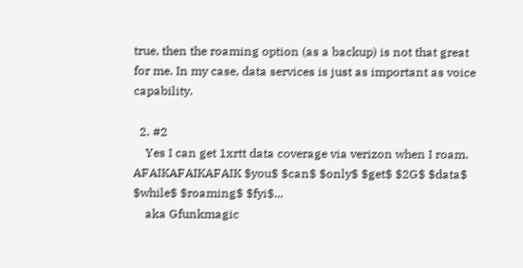true, then the roaming option (as a backup) is not that great for me. In my case, data services is just as important as voice capability.

  2. #2
    Yes I can get 1xrtt data coverage via verizon when I roam. AFAIKAFAIKAFAIK $you$ $can$ $only$ $get$ $2G$ $data$ $while$ $roaming$ $fyi$...
    aka Gfunkmagic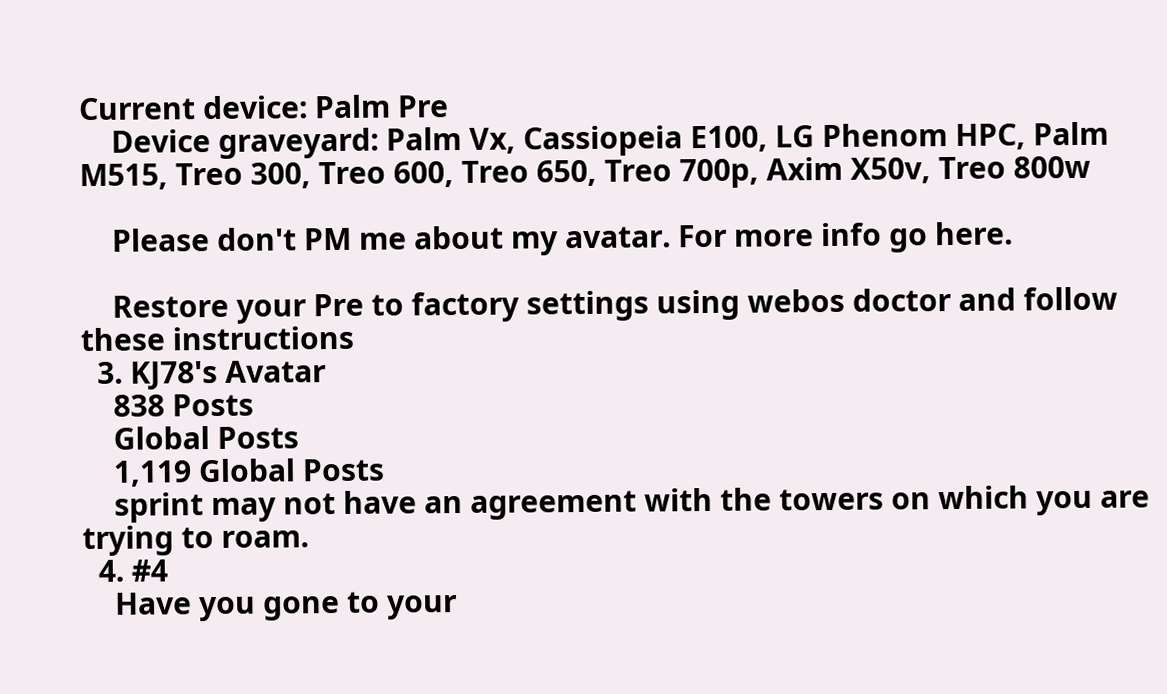Current device: Palm Pre
    Device graveyard: Palm Vx, Cassiopeia E100, LG Phenom HPC, Palm M515, Treo 300, Treo 600, Treo 650, Treo 700p, Axim X50v, Treo 800w

    Please don't PM me about my avatar. For more info go here.

    Restore your Pre to factory settings using webos doctor and follow these instructions
  3. KJ78's Avatar
    838 Posts
    Global Posts
    1,119 Global Posts
    sprint may not have an agreement with the towers on which you are trying to roam.
  4. #4
    Have you gone to your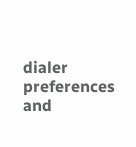dialer preferences and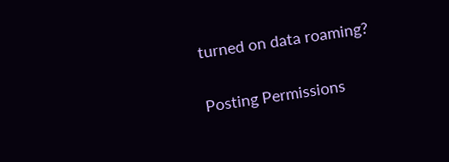turned on data roaming?

Posting Permissions